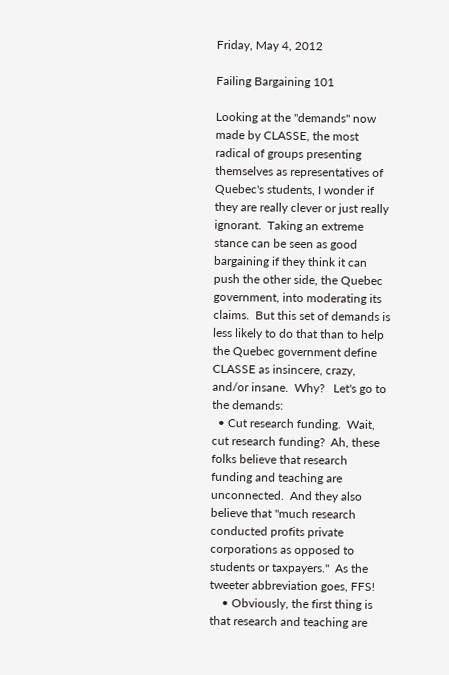Friday, May 4, 2012

Failing Bargaining 101

Looking at the "demands" now made by CLASSE, the most radical of groups presenting themselves as representatives of Quebec's students, I wonder if they are really clever or just really ignorant.  Taking an extreme stance can be seen as good bargaining if they think it can push the other side, the Quebec government, into moderating its claims.  But this set of demands is less likely to do that than to help the Quebec government define CLASSE as insincere, crazy, and/or insane.  Why?   Let's go to the demands:
  • Cut research funding.  Wait, cut research funding?  Ah, these folks believe that research funding and teaching are unconnected.  And they also believe that "much research conducted profits private corporations as opposed to students or taxpayers."  As the tweeter abbreviation goes, FFS!
    • Obviously, the first thing is that research and teaching are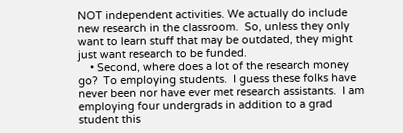NOT independent activities. We actually do include new research in the classroom.  So, unless they only want to learn stuff that may be outdated, they might just want research to be funded.
    • Second, where does a lot of the research money go?  To employing students.  I guess these folks have never been nor have ever met research assistants.  I am employing four undergrads in addition to a grad student this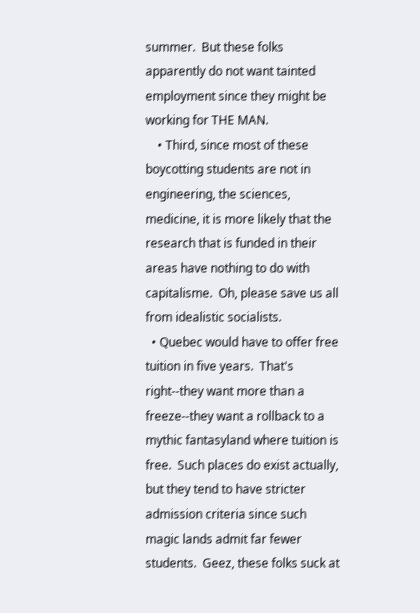summer.  But these folks apparently do not want tainted employment since they might be working for THE MAN.
    • Third, since most of these boycotting students are not in engineering, the sciences, medicine, it is more likely that the research that is funded in their areas have nothing to do with capitalisme.  Oh, please save us all from idealistic socialists.
  • Quebec would have to offer free tuition in five years.  That's right--they want more than a freeze--they want a rollback to a mythic fantasyland where tuition is free.  Such places do exist actually, but they tend to have stricter admission criteria since such magic lands admit far fewer students.  Geez, these folks suck at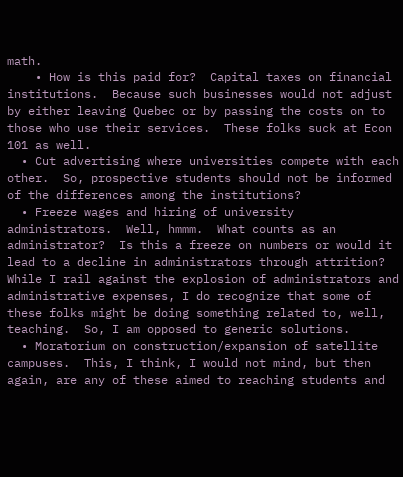math.
    • How is this paid for?  Capital taxes on financial institutions.  Because such businesses would not adjust by either leaving Quebec or by passing the costs on to those who use their services.  These folks suck at Econ 101 as well.
  • Cut advertising where universities compete with each other.  So, prospective students should not be informed of the differences among the institutions?
  • Freeze wages and hiring of university administrators.  Well, hmmm.  What counts as an administrator?  Is this a freeze on numbers or would it lead to a decline in administrators through attrition?  While I rail against the explosion of administrators and administrative expenses, I do recognize that some of these folks might be doing something related to, well, teaching.  So, I am opposed to generic solutions.
  • Moratorium on construction/expansion of satellite campuses.  This, I think, I would not mind, but then again, are any of these aimed to reaching students and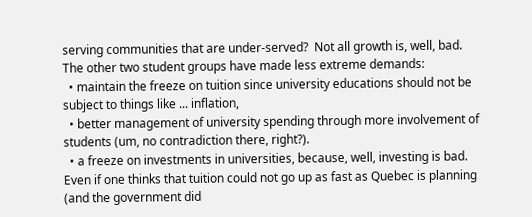serving communities that are under-served?  Not all growth is, well, bad.
The other two student groups have made less extreme demands:
  • maintain the freeze on tuition since university educations should not be subject to things like ... inflation,
  • better management of university spending through more involvement of students (um, no contradiction there, right?).
  • a freeze on investments in universities, because, well, investing is bad.
Even if one thinks that tuition could not go up as fast as Quebec is planning (and the government did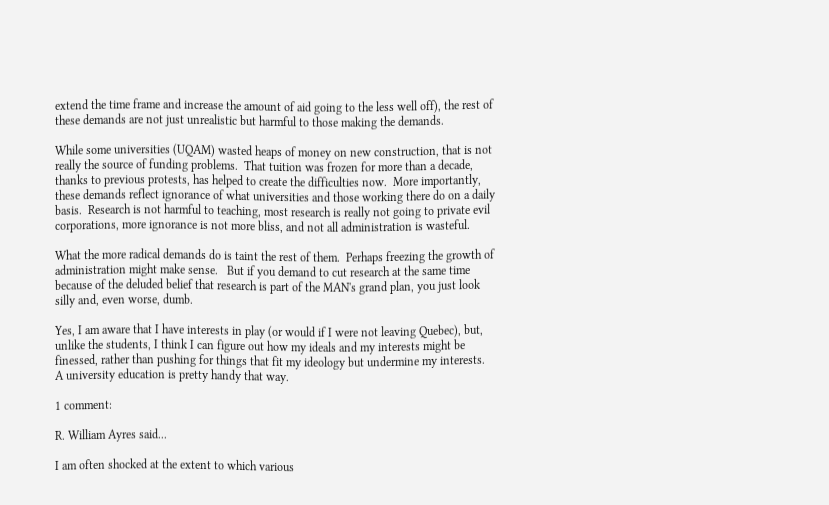extend the time frame and increase the amount of aid going to the less well off), the rest of these demands are not just unrealistic but harmful to those making the demands.

While some universities (UQAM) wasted heaps of money on new construction, that is not really the source of funding problems.  That tuition was frozen for more than a decade, thanks to previous protests, has helped to create the difficulties now.  More importantly, these demands reflect ignorance of what universities and those working there do on a daily basis.  Research is not harmful to teaching, most research is really not going to private evil corporations, more ignorance is not more bliss, and not all administration is wasteful.

What the more radical demands do is taint the rest of them.  Perhaps freezing the growth of administration might make sense.   But if you demand to cut research at the same time because of the deluded belief that research is part of the MAN's grand plan, you just look silly and, even worse, dumb.

Yes, I am aware that I have interests in play (or would if I were not leaving Quebec), but, unlike the students, I think I can figure out how my ideals and my interests might be finessed, rather than pushing for things that fit my ideology but undermine my interests.  A university education is pretty handy that way.

1 comment:

R. William Ayres said...

I am often shocked at the extent to which various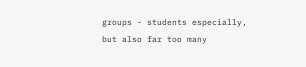groups - students especially, but also far too many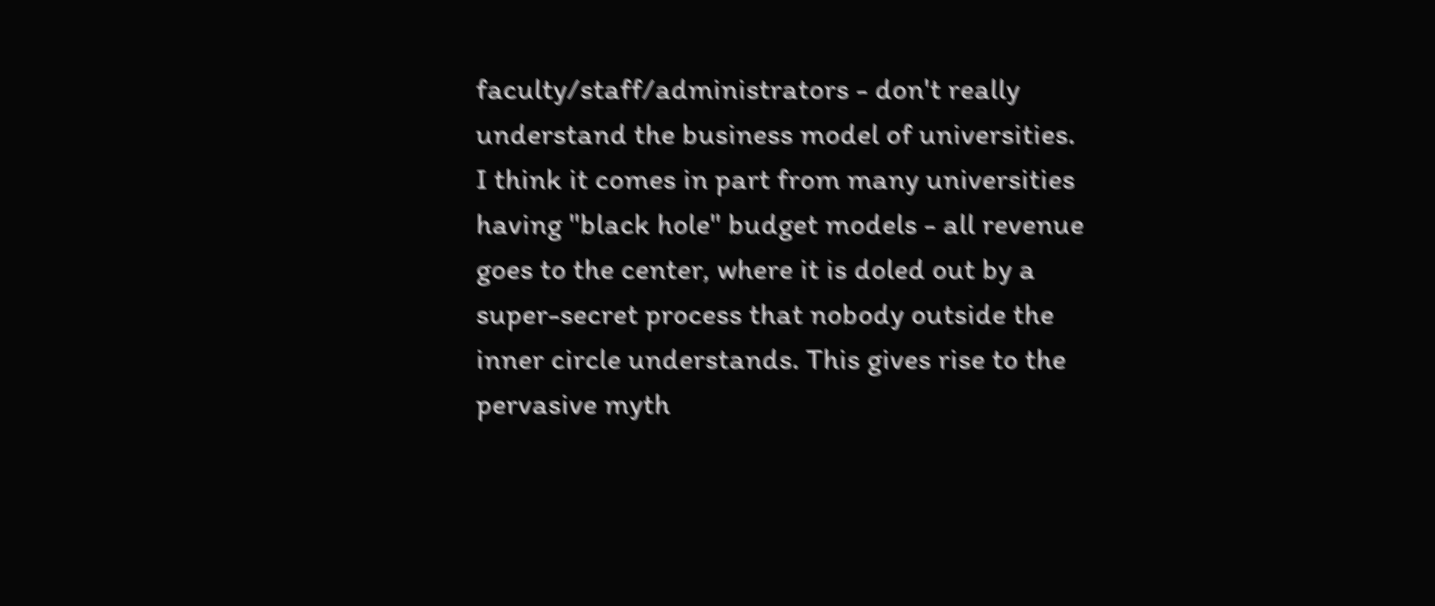faculty/staff/administrators - don't really understand the business model of universities. I think it comes in part from many universities having "black hole" budget models - all revenue goes to the center, where it is doled out by a super-secret process that nobody outside the inner circle understands. This gives rise to the pervasive myth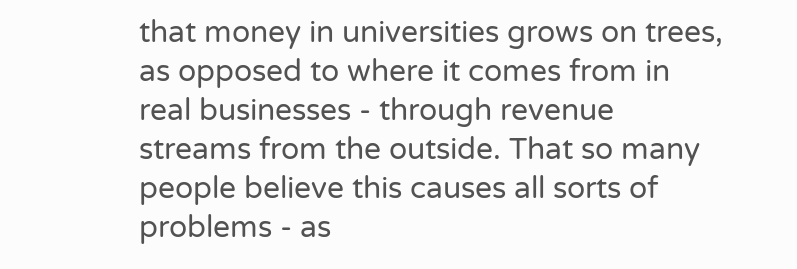that money in universities grows on trees, as opposed to where it comes from in real businesses - through revenue streams from the outside. That so many people believe this causes all sorts of problems - as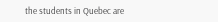the students in Quebec are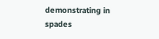demonstrating in spades